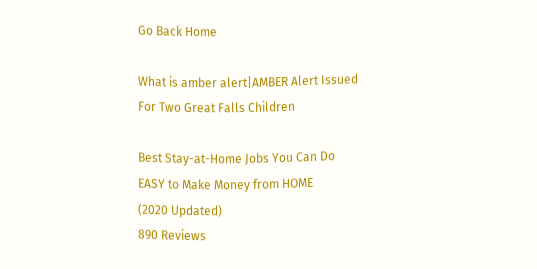Go Back Home

What is amber alert|AMBER Alert Issued For Two Great Falls Children

Best Stay-at-Home Jobs You Can Do
EASY to Make Money from HOME
(2020 Updated)
890 Reviews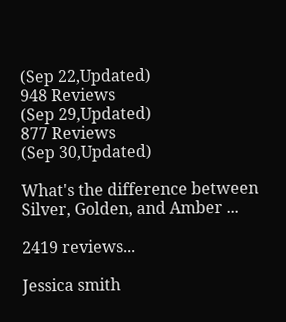(Sep 22,Updated)
948 Reviews
(Sep 29,Updated)
877 Reviews
(Sep 30,Updated)

What's the difference between Silver, Golden, and Amber ...

2419 reviews...

Jessica smith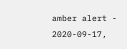amber alert - 2020-09-17,